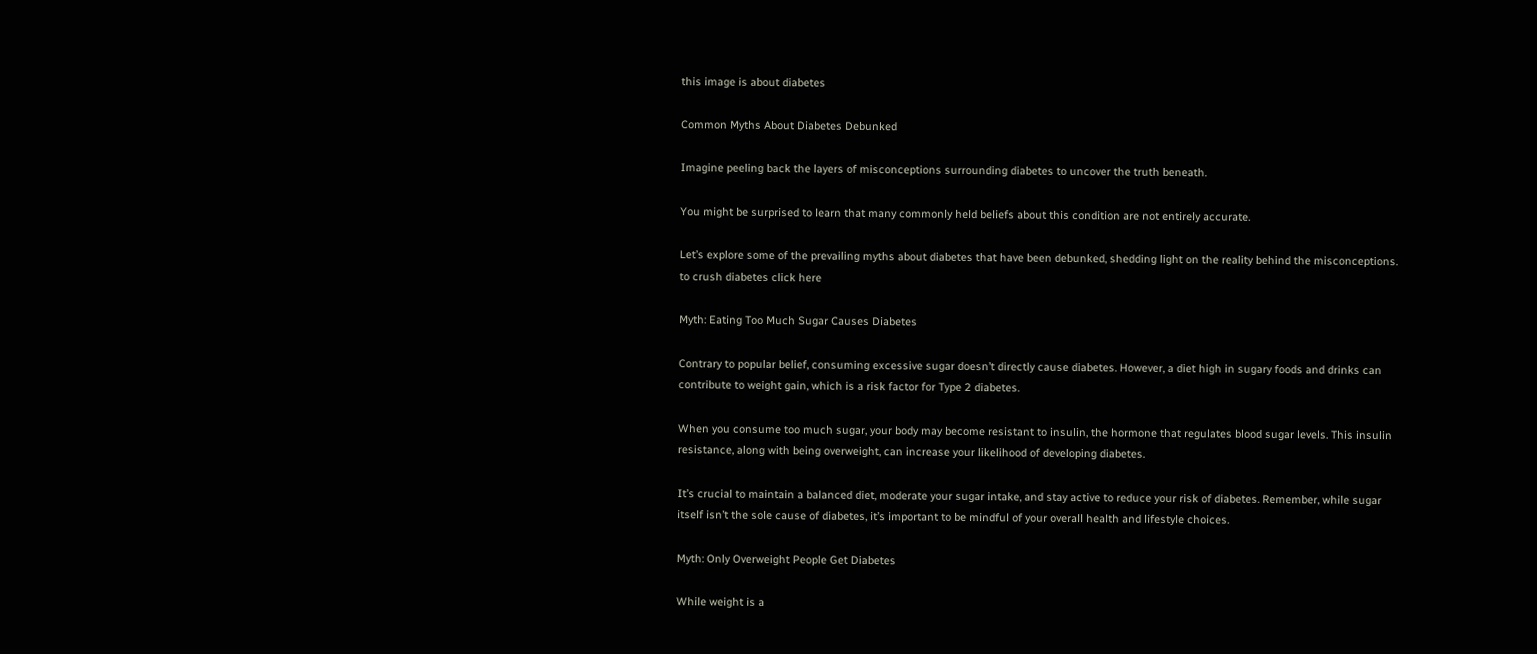this image is about diabetes

Common Myths About Diabetes Debunked

Imagine peeling back the layers of misconceptions surrounding diabetes to uncover the truth beneath.

You might be surprised to learn that many commonly held beliefs about this condition are not entirely accurate.

Let’s explore some of the prevailing myths about diabetes that have been debunked, shedding light on the reality behind the misconceptions. to crush diabetes click here

Myth: Eating Too Much Sugar Causes Diabetes

Contrary to popular belief, consuming excessive sugar doesn’t directly cause diabetes. However, a diet high in sugary foods and drinks can contribute to weight gain, which is a risk factor for Type 2 diabetes.

When you consume too much sugar, your body may become resistant to insulin, the hormone that regulates blood sugar levels. This insulin resistance, along with being overweight, can increase your likelihood of developing diabetes.

It’s crucial to maintain a balanced diet, moderate your sugar intake, and stay active to reduce your risk of diabetes. Remember, while sugar itself isn’t the sole cause of diabetes, it’s important to be mindful of your overall health and lifestyle choices.

Myth: Only Overweight People Get Diabetes

While weight is a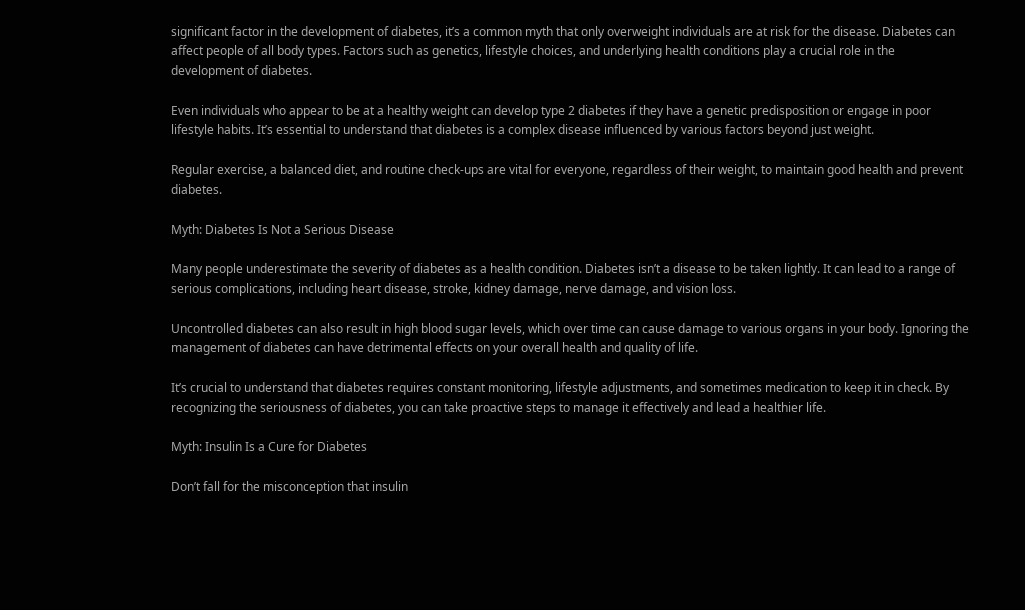significant factor in the development of diabetes, it’s a common myth that only overweight individuals are at risk for the disease. Diabetes can affect people of all body types. Factors such as genetics, lifestyle choices, and underlying health conditions play a crucial role in the development of diabetes.

Even individuals who appear to be at a healthy weight can develop type 2 diabetes if they have a genetic predisposition or engage in poor lifestyle habits. It’s essential to understand that diabetes is a complex disease influenced by various factors beyond just weight.

Regular exercise, a balanced diet, and routine check-ups are vital for everyone, regardless of their weight, to maintain good health and prevent diabetes.

Myth: Diabetes Is Not a Serious Disease

Many people underestimate the severity of diabetes as a health condition. Diabetes isn’t a disease to be taken lightly. It can lead to a range of serious complications, including heart disease, stroke, kidney damage, nerve damage, and vision loss.

Uncontrolled diabetes can also result in high blood sugar levels, which over time can cause damage to various organs in your body. Ignoring the management of diabetes can have detrimental effects on your overall health and quality of life.

It’s crucial to understand that diabetes requires constant monitoring, lifestyle adjustments, and sometimes medication to keep it in check. By recognizing the seriousness of diabetes, you can take proactive steps to manage it effectively and lead a healthier life.

Myth: Insulin Is a Cure for Diabetes

Don’t fall for the misconception that insulin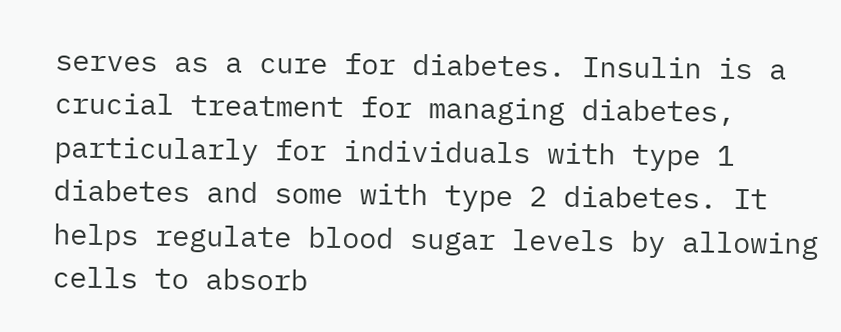serves as a cure for diabetes. Insulin is a crucial treatment for managing diabetes, particularly for individuals with type 1 diabetes and some with type 2 diabetes. It helps regulate blood sugar levels by allowing cells to absorb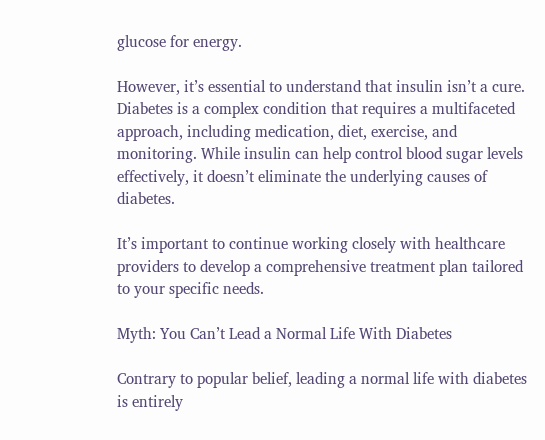glucose for energy.

However, it’s essential to understand that insulin isn’t a cure. Diabetes is a complex condition that requires a multifaceted approach, including medication, diet, exercise, and monitoring. While insulin can help control blood sugar levels effectively, it doesn’t eliminate the underlying causes of diabetes.

It’s important to continue working closely with healthcare providers to develop a comprehensive treatment plan tailored to your specific needs.

Myth: You Can’t Lead a Normal Life With Diabetes

Contrary to popular belief, leading a normal life with diabetes is entirely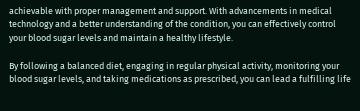achievable with proper management and support. With advancements in medical technology and a better understanding of the condition, you can effectively control your blood sugar levels and maintain a healthy lifestyle.

By following a balanced diet, engaging in regular physical activity, monitoring your blood sugar levels, and taking medications as prescribed, you can lead a fulfilling life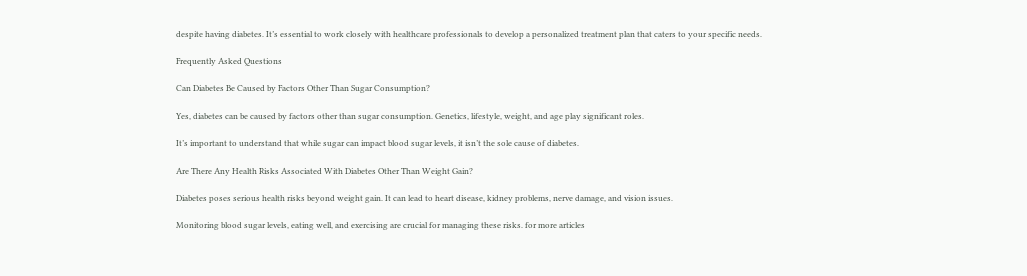despite having diabetes. It’s essential to work closely with healthcare professionals to develop a personalized treatment plan that caters to your specific needs.

Frequently Asked Questions

Can Diabetes Be Caused by Factors Other Than Sugar Consumption?

Yes, diabetes can be caused by factors other than sugar consumption. Genetics, lifestyle, weight, and age play significant roles.

It’s important to understand that while sugar can impact blood sugar levels, it isn’t the sole cause of diabetes.

Are There Any Health Risks Associated With Diabetes Other Than Weight Gain?

Diabetes poses serious health risks beyond weight gain. It can lead to heart disease, kidney problems, nerve damage, and vision issues.

Monitoring blood sugar levels, eating well, and exercising are crucial for managing these risks. for more articles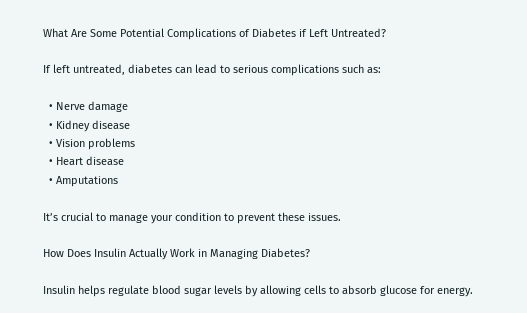What Are Some Potential Complications of Diabetes if Left Untreated?

If left untreated, diabetes can lead to serious complications such as:

  • Nerve damage
  • Kidney disease
  • Vision problems
  • Heart disease
  • Amputations

It’s crucial to manage your condition to prevent these issues.

How Does Insulin Actually Work in Managing Diabetes?

Insulin helps regulate blood sugar levels by allowing cells to absorb glucose for energy.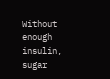Without enough insulin, sugar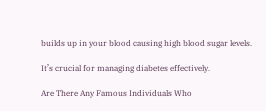builds up in your blood causing high blood sugar levels.

It’s crucial for managing diabetes effectively.

Are There Any Famous Individuals Who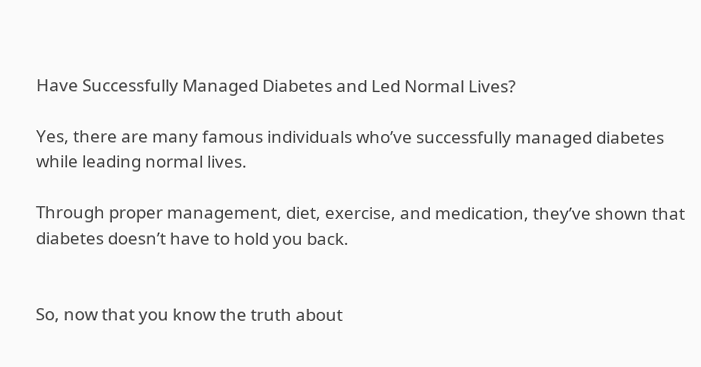Have Successfully Managed Diabetes and Led Normal Lives?

Yes, there are many famous individuals who’ve successfully managed diabetes while leading normal lives.

Through proper management, diet, exercise, and medication, they’ve shown that diabetes doesn’t have to hold you back.


So, now that you know the truth about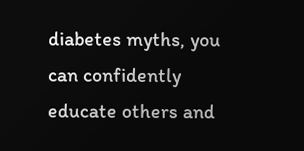diabetes myths, you can confidently educate others and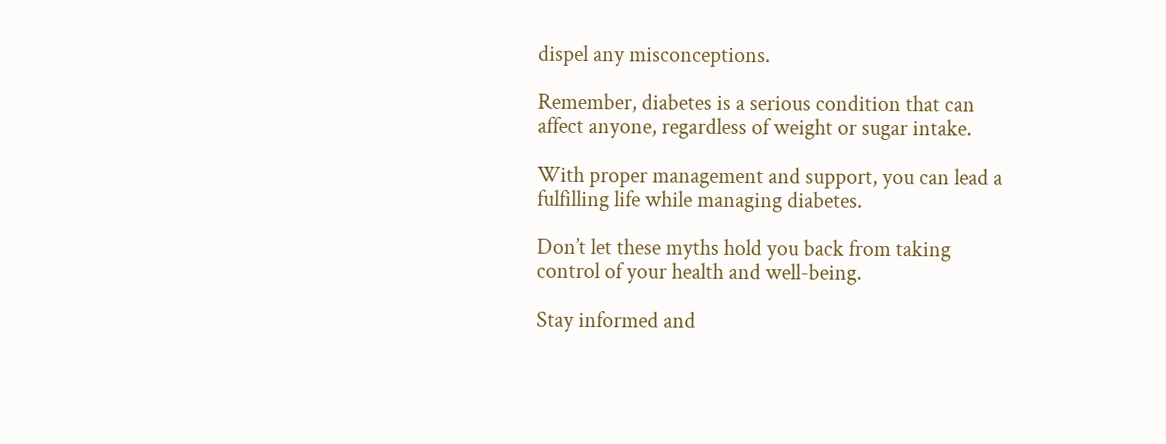dispel any misconceptions.

Remember, diabetes is a serious condition that can affect anyone, regardless of weight or sugar intake.

With proper management and support, you can lead a fulfilling life while managing diabetes.

Don’t let these myths hold you back from taking control of your health and well-being.

Stay informed and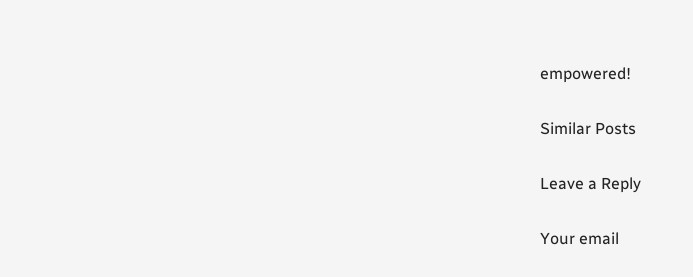empowered!

Similar Posts

Leave a Reply

Your email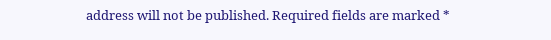address will not be published. Required fields are marked *